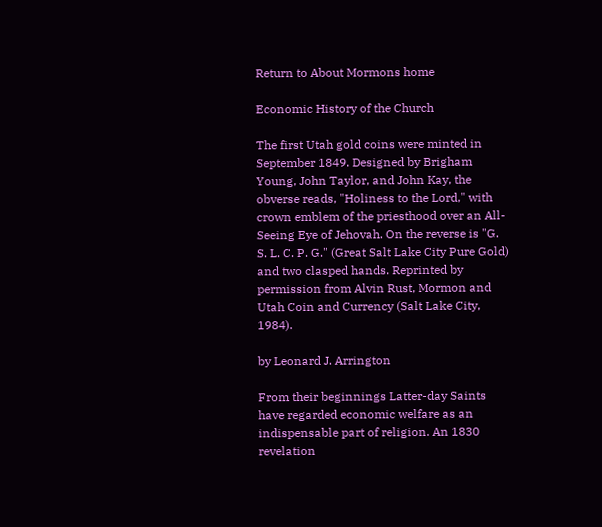Return to About Mormons home

Economic History of the Church

The first Utah gold coins were minted in September 1849. Designed by Brigham Young, John Taylor, and John Kay, the obverse reads, "Holiness to the Lord," with crown emblem of the priesthood over an All-Seeing Eye of Jehovah. On the reverse is "G. S. L. C. P. G." (Great Salt Lake City Pure Gold) and two clasped hands. Reprinted by permission from Alvin Rust, Mormon and Utah Coin and Currency (Salt Lake City, 1984).

by Leonard J. Arrington

From their beginnings Latter-day Saints have regarded economic welfare as an indispensable part of religion. An 1830 revelation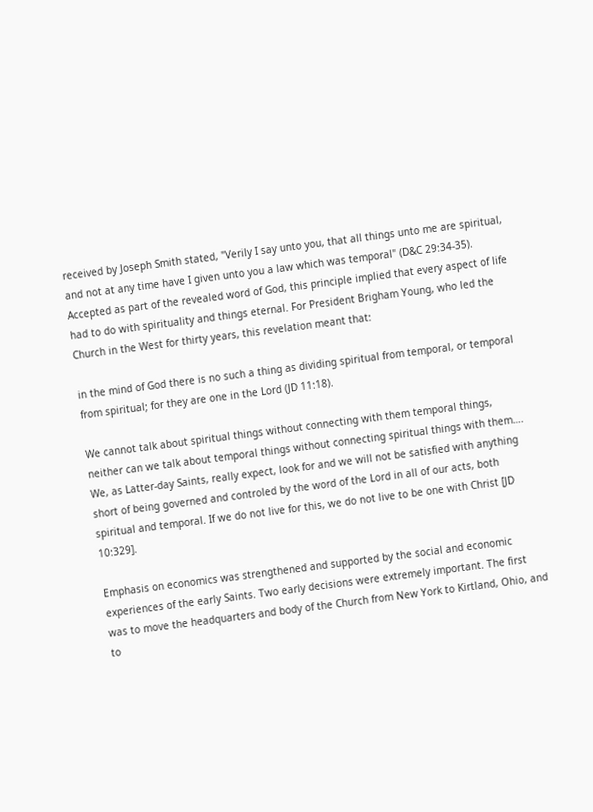received by Joseph Smith stated, "Verily I say unto you, that all things unto me are spiritual, and not at any time have I given unto you a law which was temporal" (D&C 29:34-35). Accepted as part of the revealed word of God, this principle implied that every aspect of life had to do with spirituality and things eternal. For President Brigham Young, who led the Church in the West for thirty years, this revelation meant that:

in the mind of God there is no such a thing as dividing spiritual from temporal, or temporal from spiritual; for they are one in the Lord (JD 11:18).

We cannot talk about spiritual things without connecting with them temporal things, neither can we talk about temporal things without connecting spiritual things with them…. We, as Latter-day Saints, really expect, look for and we will not be satisfied with anything short of being governed and controled by the word of the Lord in all of our acts, both spiritual and temporal. If we do not live for this, we do not live to be one with Christ [JD 10:329].

Emphasis on economics was strengthened and supported by the social and economic experiences of the early Saints. Two early decisions were extremely important. The first was to move the headquarters and body of the Church from New York to Kirtland, Ohio, and to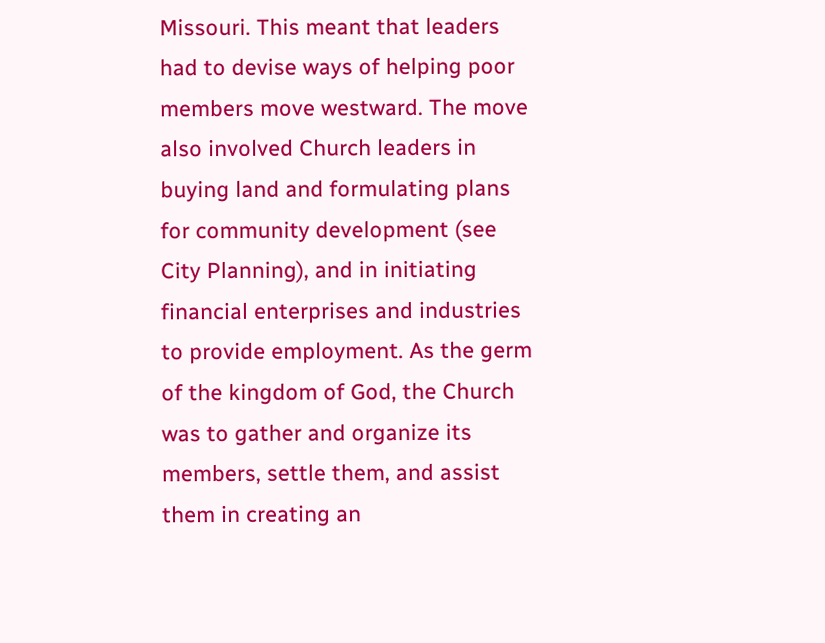Missouri. This meant that leaders had to devise ways of helping poor members move westward. The move also involved Church leaders in buying land and formulating plans for community development (see City Planning), and in initiating financial enterprises and industries to provide employment. As the germ of the kingdom of God, the Church was to gather and organize its members, settle them, and assist them in creating an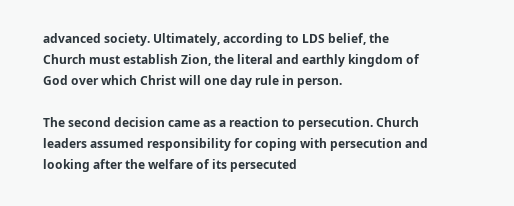advanced society. Ultimately, according to LDS belief, the Church must establish Zion, the literal and earthly kingdom of God over which Christ will one day rule in person.

The second decision came as a reaction to persecution. Church leaders assumed responsibility for coping with persecution and looking after the welfare of its persecuted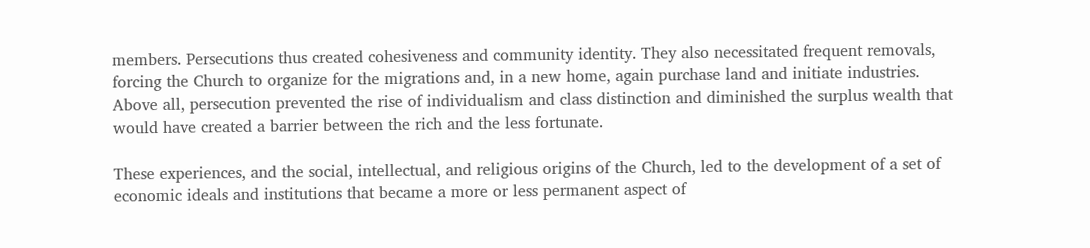members. Persecutions thus created cohesiveness and community identity. They also necessitated frequent removals, forcing the Church to organize for the migrations and, in a new home, again purchase land and initiate industries. Above all, persecution prevented the rise of individualism and class distinction and diminished the surplus wealth that would have created a barrier between the rich and the less fortunate.

These experiences, and the social, intellectual, and religious origins of the Church, led to the development of a set of economic ideals and institutions that became a more or less permanent aspect of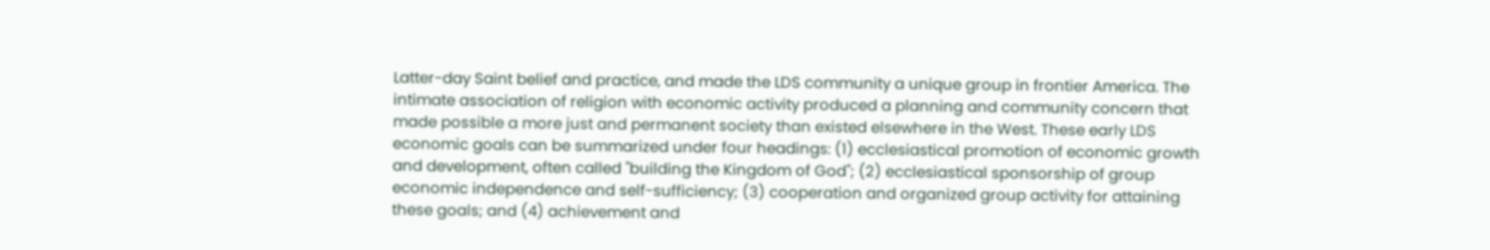Latter-day Saint belief and practice, and made the LDS community a unique group in frontier America. The intimate association of religion with economic activity produced a planning and community concern that made possible a more just and permanent society than existed elsewhere in the West. These early LDS economic goals can be summarized under four headings: (1) ecclesiastical promotion of economic growth and development, often called "building the Kingdom of God"; (2) ecclesiastical sponsorship of group economic independence and self-sufficiency; (3) cooperation and organized group activity for attaining these goals; and (4) achievement and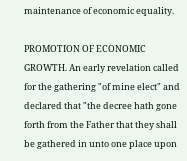maintenance of economic equality.

PROMOTION OF ECONOMIC GROWTH. An early revelation called for the gathering "of mine elect" and declared that "the decree hath gone forth from the Father that they shall be gathered in unto one place upon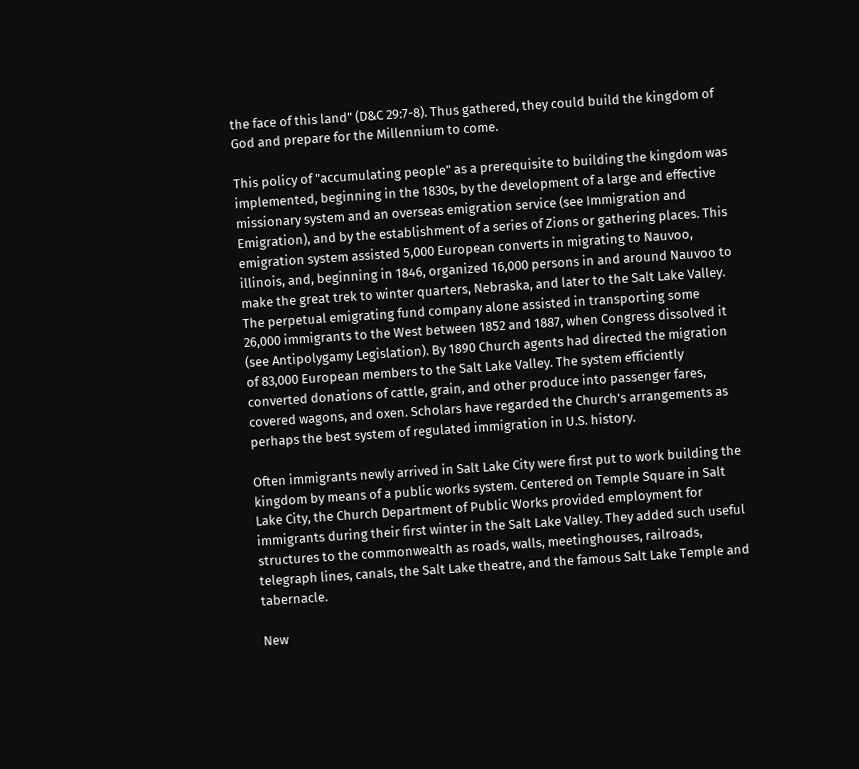the face of this land" (D&C 29:7-8). Thus gathered, they could build the kingdom of God and prepare for the Millennium to come.

This policy of "accumulating people" as a prerequisite to building the kingdom was implemented, beginning in the 1830s, by the development of a large and effective missionary system and an overseas emigration service (see Immigration and Emigration), and by the establishment of a series of Zions or gathering places. This emigration system assisted 5,000 European converts in migrating to Nauvoo, illinois, and, beginning in 1846, organized 16,000 persons in and around Nauvoo to make the great trek to winter quarters, Nebraska, and later to the Salt Lake Valley. The perpetual emigrating fund company alone assisted in transporting some 26,000 immigrants to the West between 1852 and 1887, when Congress dissolved it (see Antipolygamy Legislation). By 1890 Church agents had directed the migration of 83,000 European members to the Salt Lake Valley. The system efficiently converted donations of cattle, grain, and other produce into passenger fares, covered wagons, and oxen. Scholars have regarded the Church's arrangements as perhaps the best system of regulated immigration in U.S. history.

Often immigrants newly arrived in Salt Lake City were first put to work building the kingdom by means of a public works system. Centered on Temple Square in Salt Lake City, the Church Department of Public Works provided employment for immigrants during their first winter in the Salt Lake Valley. They added such useful structures to the commonwealth as roads, walls, meetinghouses, railroads, telegraph lines, canals, the Salt Lake theatre, and the famous Salt Lake Temple and tabernacle.

New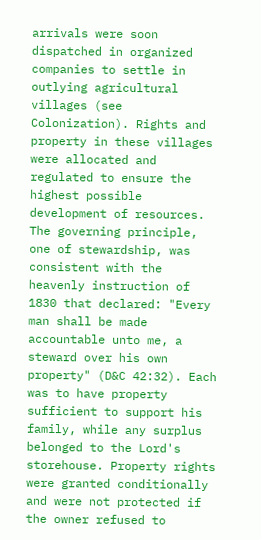arrivals were soon dispatched in organized companies to settle in outlying agricultural villages (see Colonization). Rights and property in these villages were allocated and regulated to ensure the highest possible development of resources. The governing principle, one of stewardship, was consistent with the heavenly instruction of 1830 that declared: "Every man shall be made accountable unto me, a steward over his own property" (D&C 42:32). Each was to have property sufficient to support his family, while any surplus belonged to the Lord's storehouse. Property rights were granted conditionally and were not protected if the owner refused to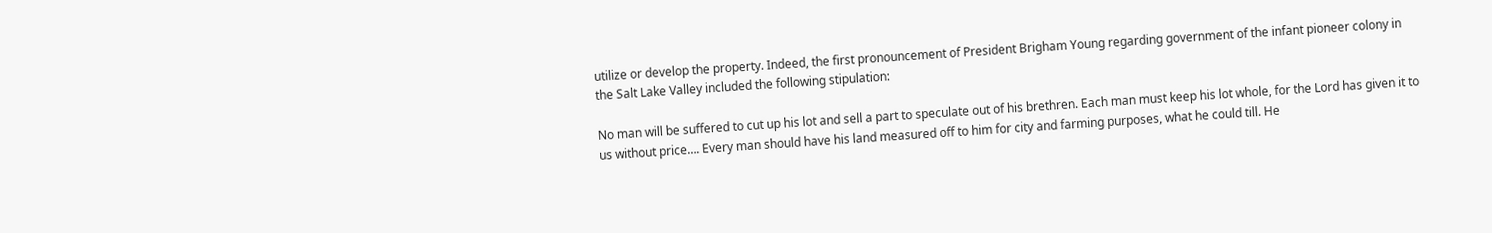utilize or develop the property. Indeed, the first pronouncement of President Brigham Young regarding government of the infant pioneer colony in the Salt Lake Valley included the following stipulation:

No man will be suffered to cut up his lot and sell a part to speculate out of his brethren. Each man must keep his lot whole, for the Lord has given it to us without price…. Every man should have his land measured off to him for city and farming purposes, what he could till. He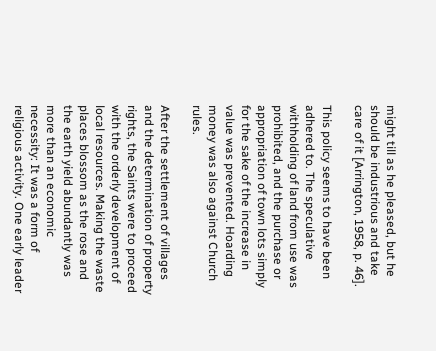might till as he pleased, but he should be industrious and take care of it [Arrington, 1958, p. 46].

This policy seems to have been adhered to. The speculative withholding of land from use was prohibited, and the purchase or appropriation of town lots simply for the sake of the increase in value was prevented. Hoarding money was also against Church rules.

After the settlement of villages and the determination of property rights, the Saints were to proceed with the orderly development of local resources. Making the waste places blossom as the rose and the earth yield abundantly was more than an economic necessity: It was a form of religious activity. One early leader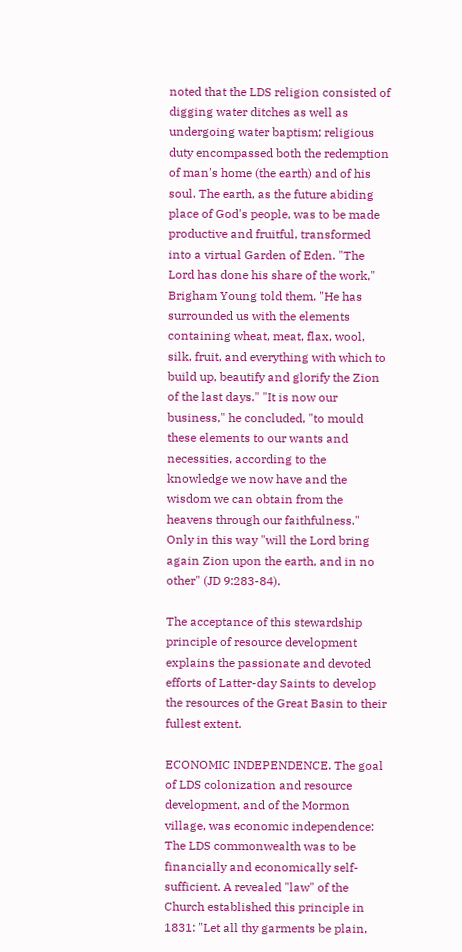noted that the LDS religion consisted of digging water ditches as well as undergoing water baptism; religious duty encompassed both the redemption of man's home (the earth) and of his soul. The earth, as the future abiding place of God's people, was to be made productive and fruitful, transformed into a virtual Garden of Eden. "The Lord has done his share of the work," Brigham Young told them. "He has surrounded us with the elements containing wheat, meat, flax, wool, silk, fruit, and everything with which to build up, beautify and glorify the Zion of the last days." "It is now our business," he concluded, "to mould these elements to our wants and necessities, according to the knowledge we now have and the wisdom we can obtain from the heavens through our faithfulness." Only in this way "will the Lord bring again Zion upon the earth, and in no other" (JD 9:283-84).

The acceptance of this stewardship principle of resource development explains the passionate and devoted efforts of Latter-day Saints to develop the resources of the Great Basin to their fullest extent.

ECONOMIC INDEPENDENCE. The goal of LDS colonization and resource development, and of the Mormon village, was economic independence: The LDS commonwealth was to be financially and economically self-sufficient. A revealed "law" of the Church established this principle in 1831: "Let all thy garments be plain,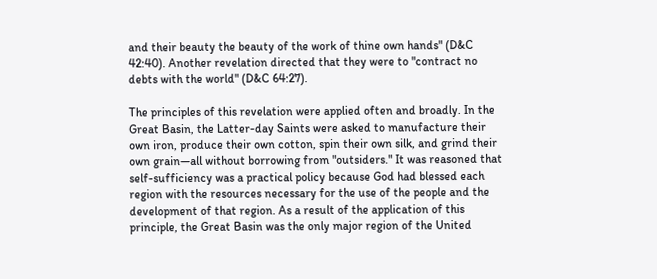and their beauty the beauty of the work of thine own hands" (D&C 42:40). Another revelation directed that they were to "contract no debts with the world" (D&C 64:27).

The principles of this revelation were applied often and broadly. In the Great Basin, the Latter-day Saints were asked to manufacture their own iron, produce their own cotton, spin their own silk, and grind their own grain—all without borrowing from "outsiders." It was reasoned that self-sufficiency was a practical policy because God had blessed each region with the resources necessary for the use of the people and the development of that region. As a result of the application of this principle, the Great Basin was the only major region of the United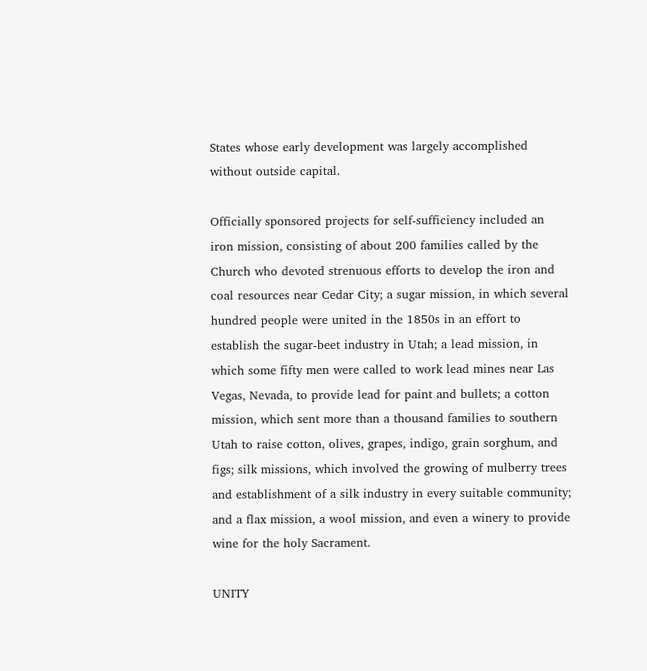States whose early development was largely accomplished without outside capital.

Officially sponsored projects for self-sufficiency included an iron mission, consisting of about 200 families called by the Church who devoted strenuous efforts to develop the iron and coal resources near Cedar City; a sugar mission, in which several hundred people were united in the 1850s in an effort to establish the sugar-beet industry in Utah; a lead mission, in which some fifty men were called to work lead mines near Las Vegas, Nevada, to provide lead for paint and bullets; a cotton mission, which sent more than a thousand families to southern Utah to raise cotton, olives, grapes, indigo, grain sorghum, and figs; silk missions, which involved the growing of mulberry trees and establishment of a silk industry in every suitable community; and a flax mission, a wool mission, and even a winery to provide wine for the holy Sacrament.

UNITY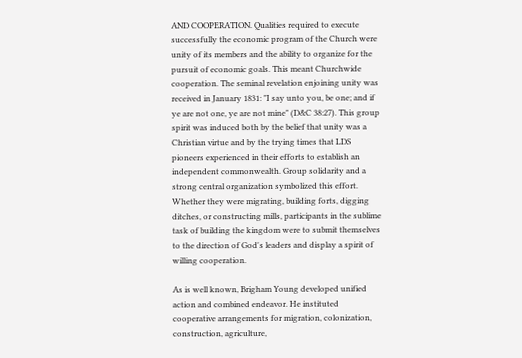AND COOPERATION. Qualities required to execute successfully the economic program of the Church were unity of its members and the ability to organize for the pursuit of economic goals. This meant Churchwide cooperation. The seminal revelation enjoining unity was received in January 1831: "I say unto you, be one; and if ye are not one, ye are not mine" (D&C 38:27). This group spirit was induced both by the belief that unity was a Christian virtue and by the trying times that LDS pioneers experienced in their efforts to establish an independent commonwealth. Group solidarity and a strong central organization symbolized this effort. Whether they were migrating, building forts, digging ditches, or constructing mills, participants in the sublime task of building the kingdom were to submit themselves to the direction of God's leaders and display a spirit of willing cooperation.

As is well known, Brigham Young developed unified action and combined endeavor. He instituted cooperative arrangements for migration, colonization, construction, agriculture,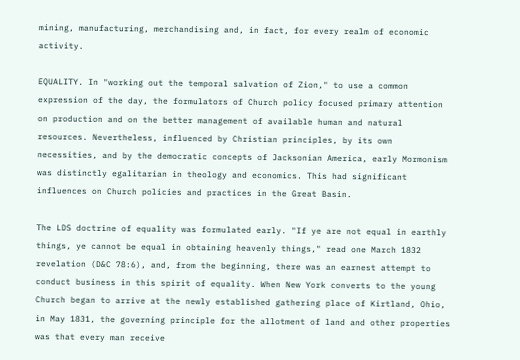mining, manufacturing, merchandising and, in fact, for every realm of economic activity.

EQUALITY. In "working out the temporal salvation of Zion," to use a common expression of the day, the formulators of Church policy focused primary attention on production and on the better management of available human and natural resources. Nevertheless, influenced by Christian principles, by its own necessities, and by the democratic concepts of Jacksonian America, early Mormonism was distinctly egalitarian in theology and economics. This had significant influences on Church policies and practices in the Great Basin.

The LDS doctrine of equality was formulated early. "If ye are not equal in earthly things, ye cannot be equal in obtaining heavenly things," read one March 1832 revelation (D&C 78:6), and, from the beginning, there was an earnest attempt to conduct business in this spirit of equality. When New York converts to the young Church began to arrive at the newly established gathering place of Kirtland, Ohio, in May 1831, the governing principle for the allotment of land and other properties was that every man receive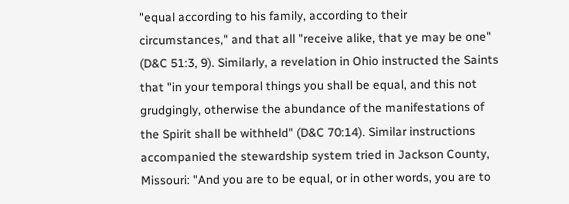"equal according to his family, according to their circumstances," and that all "receive alike, that ye may be one" (D&C 51:3, 9). Similarly, a revelation in Ohio instructed the Saints that "in your temporal things you shall be equal, and this not grudgingly, otherwise the abundance of the manifestations of the Spirit shall be withheld" (D&C 70:14). Similar instructions accompanied the stewardship system tried in Jackson County, Missouri: "And you are to be equal, or in other words, you are to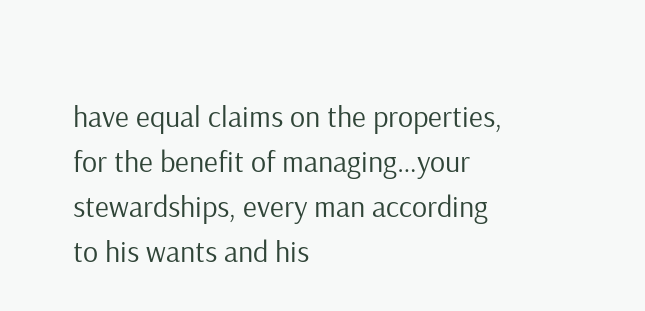have equal claims on the properties, for the benefit of managing…your stewardships, every man according to his wants and his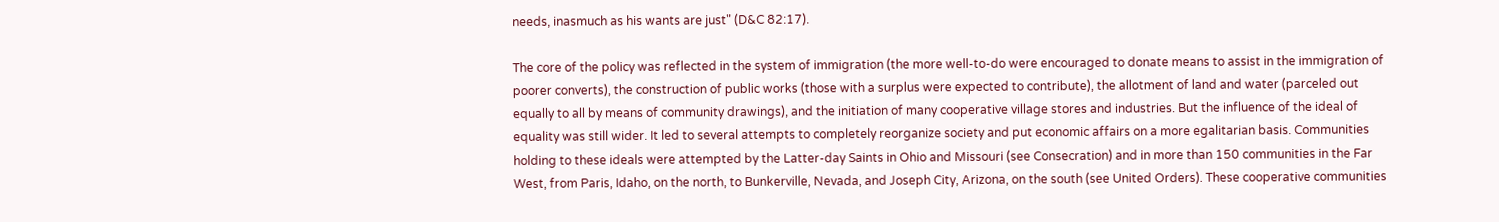needs, inasmuch as his wants are just" (D&C 82:17).

The core of the policy was reflected in the system of immigration (the more well-to-do were encouraged to donate means to assist in the immigration of poorer converts), the construction of public works (those with a surplus were expected to contribute), the allotment of land and water (parceled out equally to all by means of community drawings), and the initiation of many cooperative village stores and industries. But the influence of the ideal of equality was still wider. It led to several attempts to completely reorganize society and put economic affairs on a more egalitarian basis. Communities holding to these ideals were attempted by the Latter-day Saints in Ohio and Missouri (see Consecration) and in more than 150 communities in the Far West, from Paris, Idaho, on the north, to Bunkerville, Nevada, and Joseph City, Arizona, on the south (see United Orders). These cooperative communities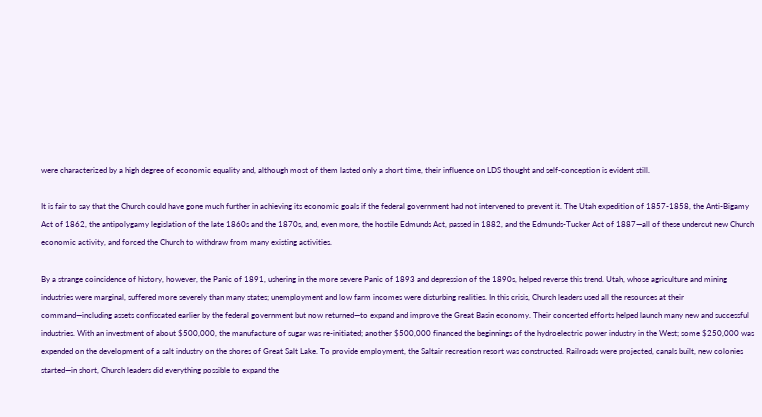were characterized by a high degree of economic equality and, although most of them lasted only a short time, their influence on LDS thought and self-conception is evident still.

It is fair to say that the Church could have gone much further in achieving its economic goals if the federal government had not intervened to prevent it. The Utah expedition of 1857-1858, the Anti-Bigamy Act of 1862, the antipolygamy legislation of the late 1860s and the 1870s, and, even more, the hostile Edmunds Act, passed in 1882, and the Edmunds-Tucker Act of 1887—all of these undercut new Church economic activity, and forced the Church to withdraw from many existing activities.

By a strange coincidence of history, however, the Panic of 1891, ushering in the more severe Panic of 1893 and depression of the 1890s, helped reverse this trend. Utah, whose agriculture and mining industries were marginal, suffered more severely than many states; unemployment and low farm incomes were disturbing realities. In this crisis, Church leaders used all the resources at their command—including assets confiscated earlier by the federal government but now returned—to expand and improve the Great Basin economy. Their concerted efforts helped launch many new and successful industries. With an investment of about $500,000, the manufacture of sugar was re-initiated; another $500,000 financed the beginnings of the hydroelectric power industry in the West; some $250,000 was expended on the development of a salt industry on the shores of Great Salt Lake. To provide employment, the Saltair recreation resort was constructed. Railroads were projected, canals built, new colonies started—in short, Church leaders did everything possible to expand the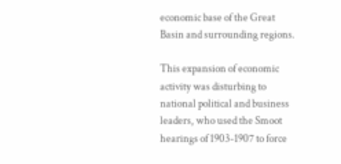economic base of the Great Basin and surrounding regions.

This expansion of economic activity was disturbing to national political and business leaders, who used the Smoot hearings of 1903-1907 to force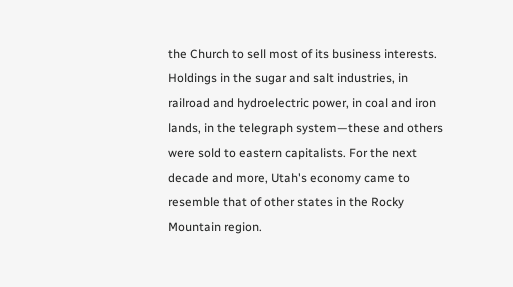the Church to sell most of its business interests. Holdings in the sugar and salt industries, in railroad and hydroelectric power, in coal and iron lands, in the telegraph system—these and others were sold to eastern capitalists. For the next decade and more, Utah's economy came to resemble that of other states in the Rocky Mountain region.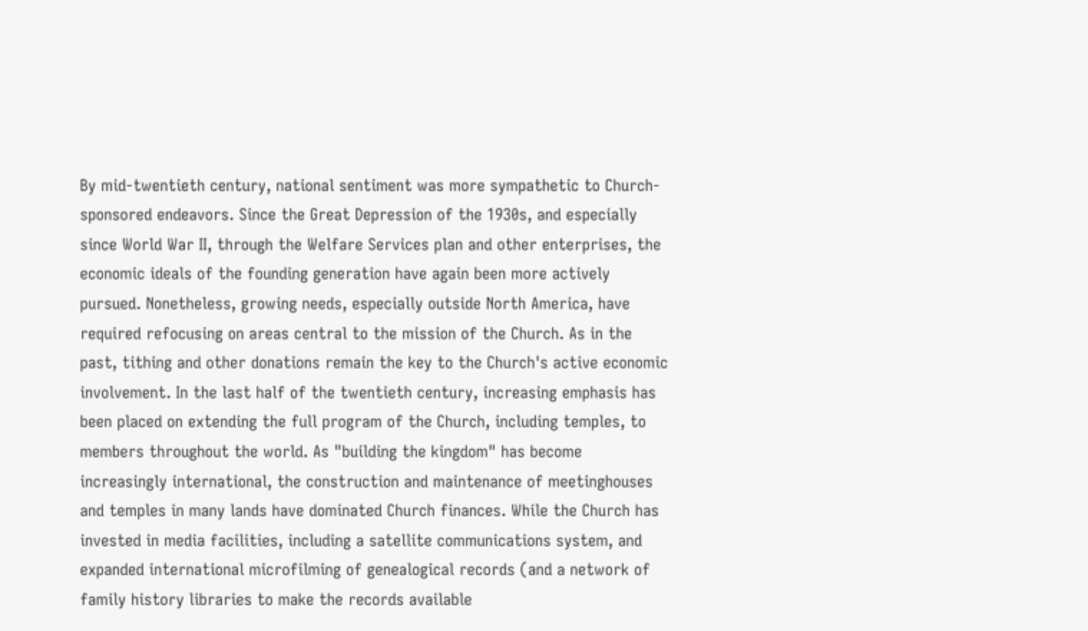By mid-twentieth century, national sentiment was more sympathetic to Church-sponsored endeavors. Since the Great Depression of the 1930s, and especially since World War II, through the Welfare Services plan and other enterprises, the economic ideals of the founding generation have again been more actively pursued. Nonetheless, growing needs, especially outside North America, have required refocusing on areas central to the mission of the Church. As in the past, tithing and other donations remain the key to the Church's active economic involvement. In the last half of the twentieth century, increasing emphasis has been placed on extending the full program of the Church, including temples, to members throughout the world. As "building the kingdom" has become increasingly international, the construction and maintenance of meetinghouses and temples in many lands have dominated Church finances. While the Church has invested in media facilities, including a satellite communications system, and expanded international microfilming of genealogical records (and a network of family history libraries to make the records available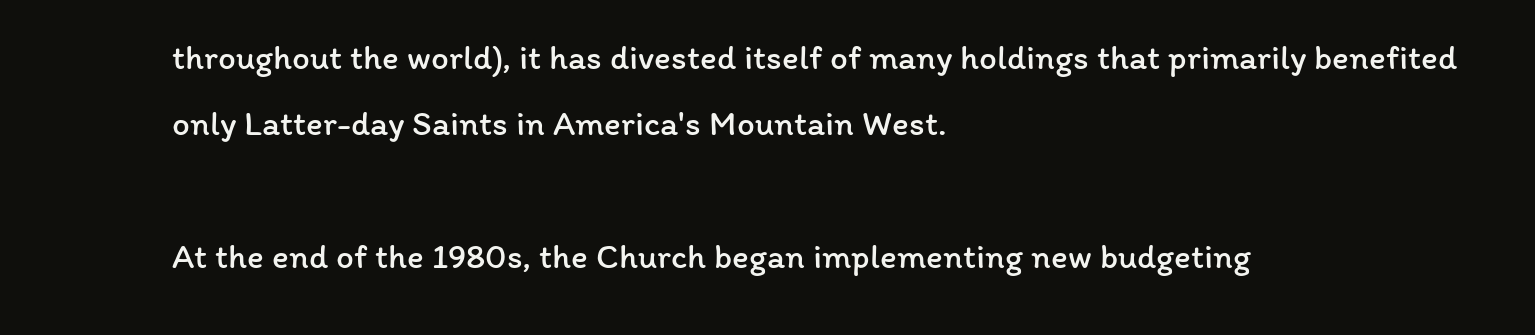throughout the world), it has divested itself of many holdings that primarily benefited only Latter-day Saints in America's Mountain West.

At the end of the 1980s, the Church began implementing new budgeting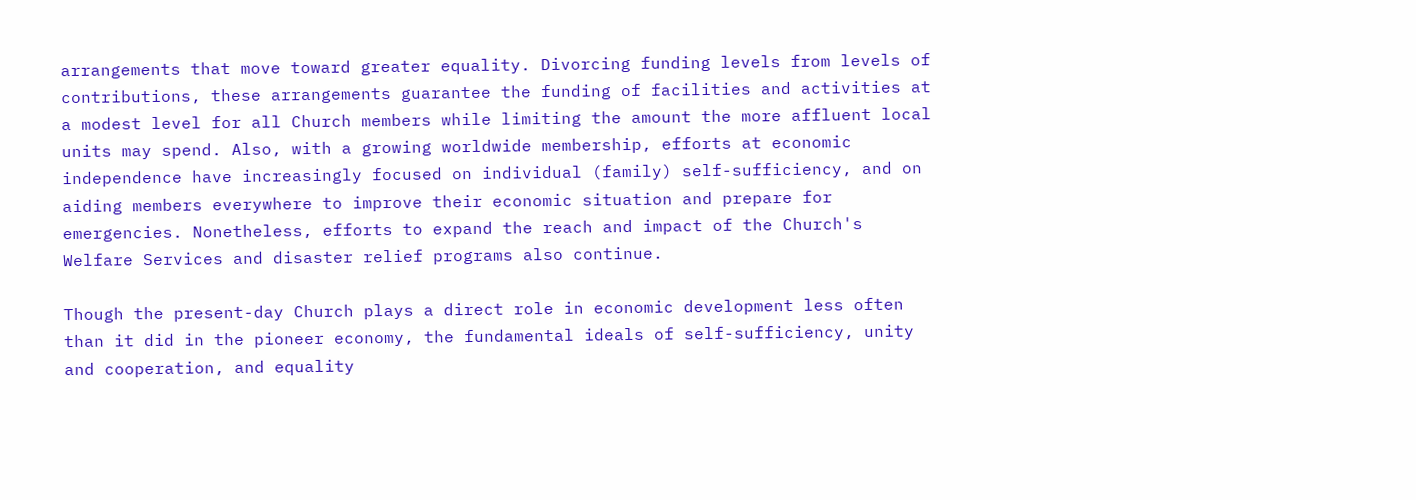arrangements that move toward greater equality. Divorcing funding levels from levels of contributions, these arrangements guarantee the funding of facilities and activities at a modest level for all Church members while limiting the amount the more affluent local units may spend. Also, with a growing worldwide membership, efforts at economic independence have increasingly focused on individual (family) self-sufficiency, and on aiding members everywhere to improve their economic situation and prepare for emergencies. Nonetheless, efforts to expand the reach and impact of the Church's Welfare Services and disaster relief programs also continue.

Though the present-day Church plays a direct role in economic development less often than it did in the pioneer economy, the fundamental ideals of self-sufficiency, unity and cooperation, and equality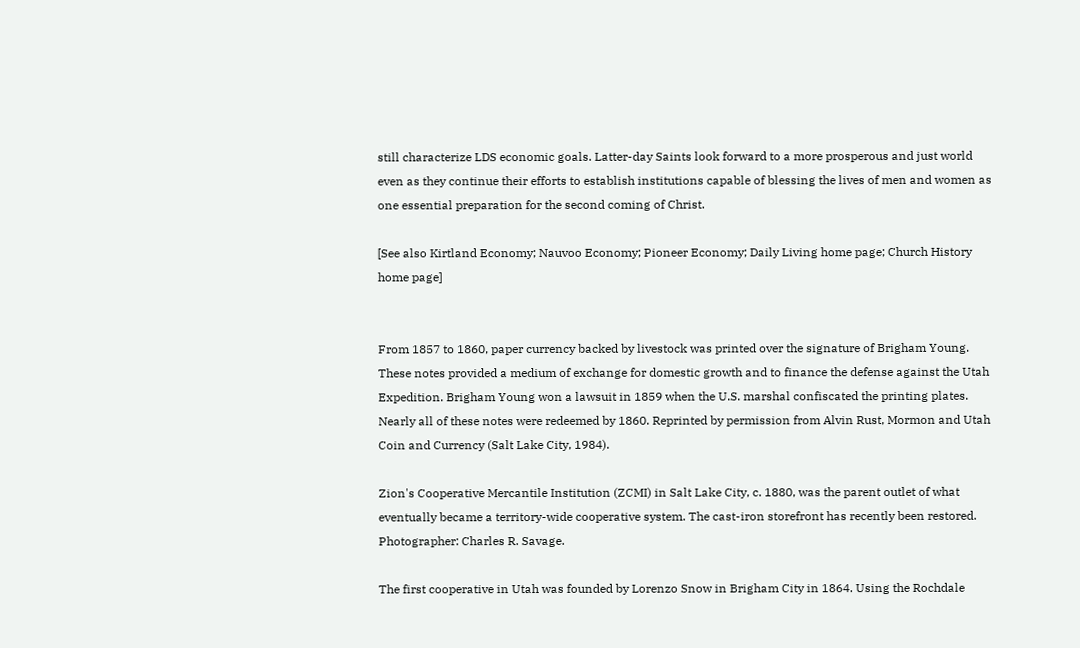still characterize LDS economic goals. Latter-day Saints look forward to a more prosperous and just world even as they continue their efforts to establish institutions capable of blessing the lives of men and women as one essential preparation for the second coming of Christ.

[See also Kirtland Economy; Nauvoo Economy; Pioneer Economy; Daily Living home page; Church History home page]


From 1857 to 1860, paper currency backed by livestock was printed over the signature of Brigham Young. These notes provided a medium of exchange for domestic growth and to finance the defense against the Utah Expedition. Brigham Young won a lawsuit in 1859 when the U.S. marshal confiscated the printing plates. Nearly all of these notes were redeemed by 1860. Reprinted by permission from Alvin Rust, Mormon and Utah Coin and Currency (Salt Lake City, 1984).

Zion's Cooperative Mercantile Institution (ZCMI) in Salt Lake City, c. 1880, was the parent outlet of what eventually became a territory-wide cooperative system. The cast-iron storefront has recently been restored. Photographer: Charles R. Savage.

The first cooperative in Utah was founded by Lorenzo Snow in Brigham City in 1864. Using the Rochdale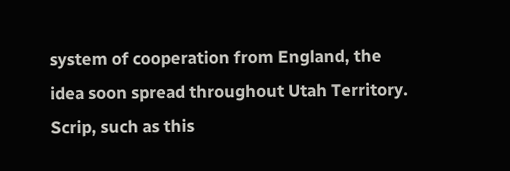system of cooperation from England, the idea soon spread throughout Utah Territory. Scrip, such as this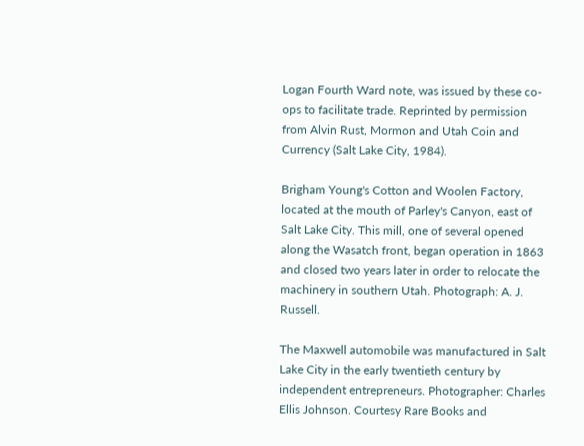Logan Fourth Ward note, was issued by these co-ops to facilitate trade. Reprinted by permission from Alvin Rust, Mormon and Utah Coin and Currency (Salt Lake City, 1984).

Brigham Young's Cotton and Woolen Factory, located at the mouth of Parley's Canyon, east of Salt Lake City. This mill, one of several opened along the Wasatch front, began operation in 1863 and closed two years later in order to relocate the machinery in southern Utah. Photograph: A. J. Russell.

The Maxwell automobile was manufactured in Salt Lake City in the early twentieth century by independent entrepreneurs. Photographer: Charles Ellis Johnson. Courtesy Rare Books and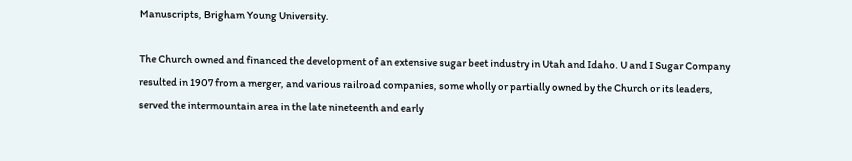Manuscripts, Brigham Young University.

The Church owned and financed the development of an extensive sugar beet industry in Utah and Idaho. U and I Sugar Company resulted in 1907 from a merger, and various railroad companies, some wholly or partially owned by the Church or its leaders, served the intermountain area in the late nineteenth and early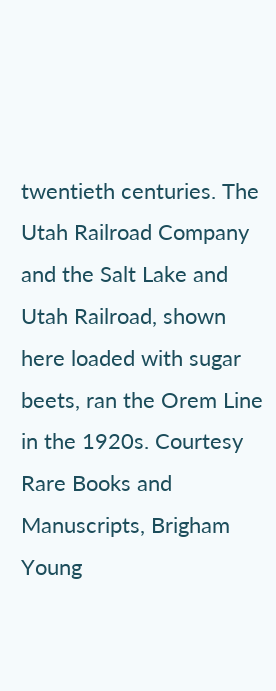twentieth centuries. The Utah Railroad Company and the Salt Lake and Utah Railroad, shown here loaded with sugar beets, ran the Orem Line in the 1920s. Courtesy Rare Books and Manuscripts, Brigham Young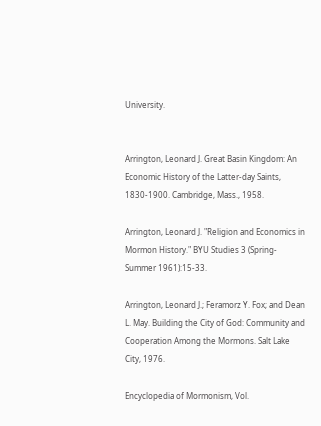University.


Arrington, Leonard J. Great Basin Kingdom: An Economic History of the Latter-day Saints, 1830-1900. Cambridge, Mass., 1958.

Arrington, Leonard J. "Religion and Economics in Mormon History." BYU Studies 3 (Spring-Summer 1961):15-33.

Arrington, Leonard J.; Feramorz Y. Fox; and Dean L. May. Building the City of God: Community and Cooperation Among the Mormons. Salt Lake City, 1976.

Encyclopedia of Mormonism, Vol.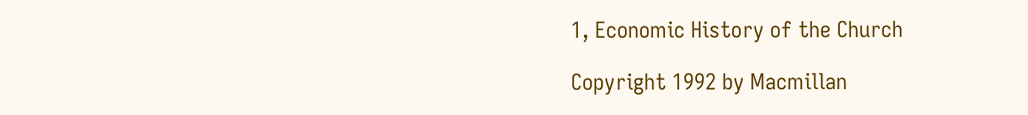1, Economic History of the Church

Copyright 1992 by Macmillan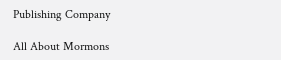Publishing Company

All About Mormons